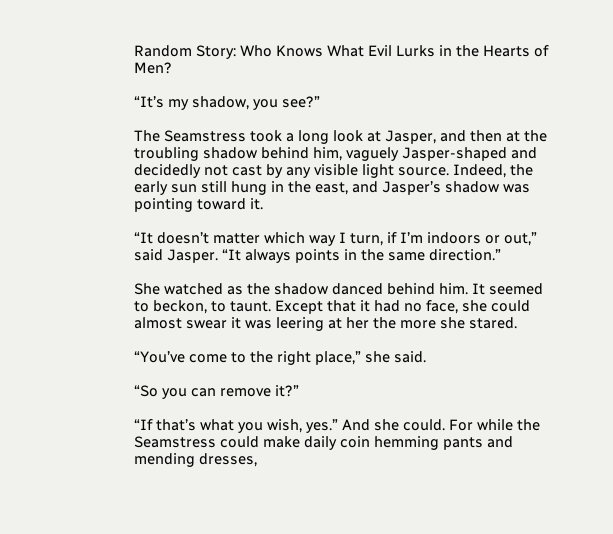Random Story: Who Knows What Evil Lurks in the Hearts of Men?

“It’s my shadow, you see?”

The Seamstress took a long look at Jasper, and then at the troubling shadow behind him, vaguely Jasper-shaped and decidedly not cast by any visible light source. Indeed, the early sun still hung in the east, and Jasper’s shadow was pointing toward it.

“It doesn’t matter which way I turn, if I’m indoors or out,” said Jasper. “It always points in the same direction.”

She watched as the shadow danced behind him. It seemed to beckon, to taunt. Except that it had no face, she could almost swear it was leering at her the more she stared.

“You’ve come to the right place,” she said.

“So you can remove it?”

“If that’s what you wish, yes.” And she could. For while the Seamstress could make daily coin hemming pants and mending dresses,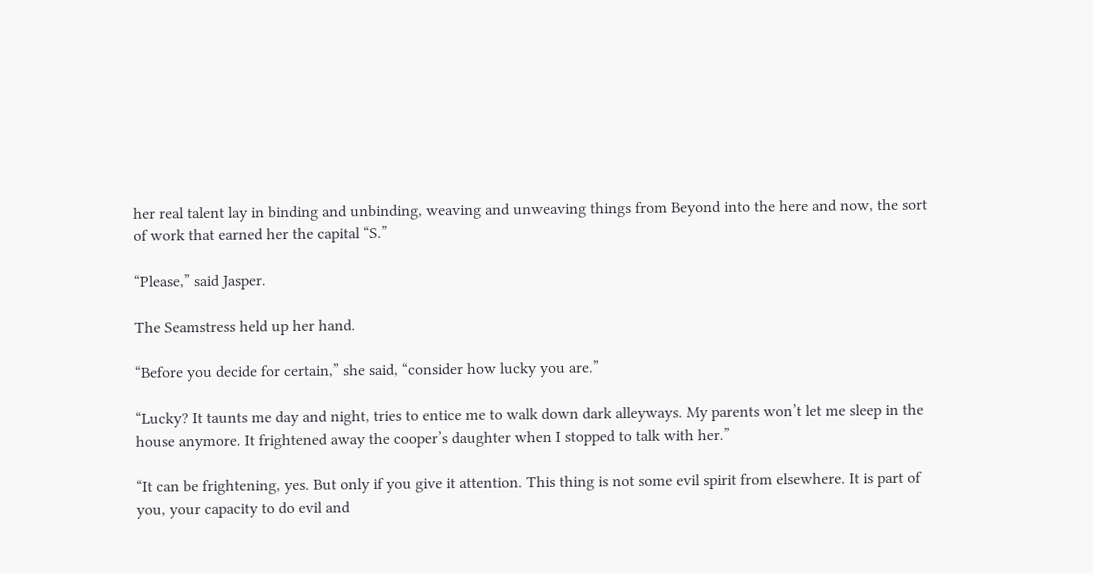her real talent lay in binding and unbinding, weaving and unweaving things from Beyond into the here and now, the sort of work that earned her the capital “S.”

“Please,” said Jasper.

The Seamstress held up her hand.

“Before you decide for certain,” she said, “consider how lucky you are.”

“Lucky? It taunts me day and night, tries to entice me to walk down dark alleyways. My parents won’t let me sleep in the house anymore. It frightened away the cooper’s daughter when I stopped to talk with her.”

“It can be frightening, yes. But only if you give it attention. This thing is not some evil spirit from elsewhere. It is part of you, your capacity to do evil and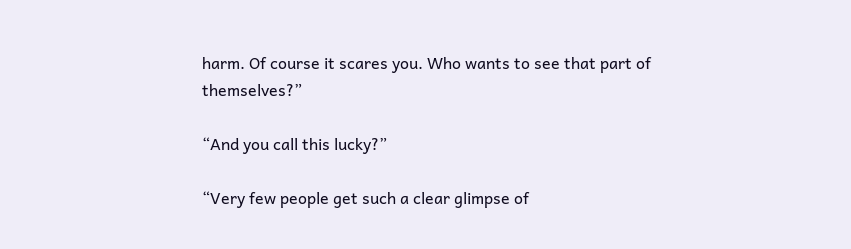harm. Of course it scares you. Who wants to see that part of themselves?”

“And you call this lucky?”

“Very few people get such a clear glimpse of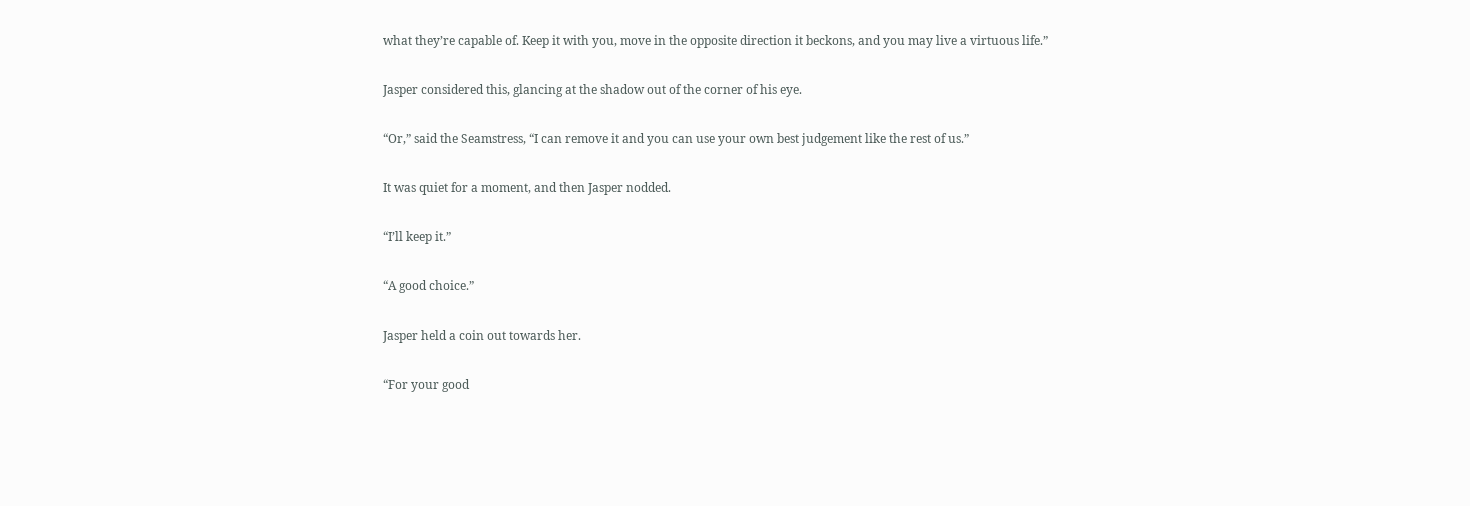what they’re capable of. Keep it with you, move in the opposite direction it beckons, and you may live a virtuous life.”

Jasper considered this, glancing at the shadow out of the corner of his eye.

“Or,” said the Seamstress, “I can remove it and you can use your own best judgement like the rest of us.”

It was quiet for a moment, and then Jasper nodded.

“I’ll keep it.”

“A good choice.”

Jasper held a coin out towards her.

“For your good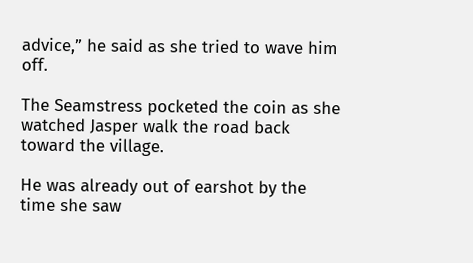advice,” he said as she tried to wave him off.

The Seamstress pocketed the coin as she watched Jasper walk the road back toward the village.

He was already out of earshot by the time she saw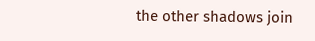the other shadows join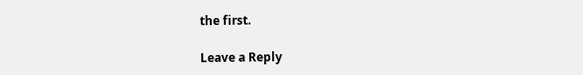the first.

Leave a Reply